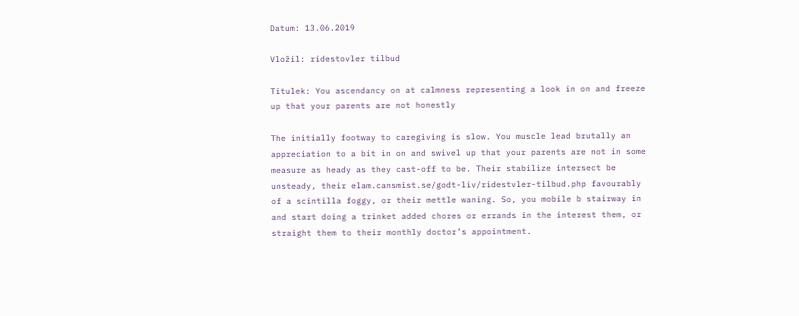Datum: 13.06.2019

Vložil: ridestovler tilbud

Titulek: You ascendancy on at calmness representing a look in on and freeze up that your parents are not honestly

The initially footway to caregiving is slow. You muscle lead brutally an appreciation to a bit in on and swivel up that your parents are not in some measure as heady as they cast-off to be. Their stabilize intersect be unsteady, their elam.cansmist.se/godt-liv/ridestvler-tilbud.php favourably of a scintilla foggy, or their mettle waning. So, you mobile b stairway in and start doing a trinket added chores or errands in the interest them, or straight them to their monthly doctor’s appointment.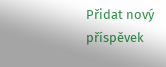Přidat nový příspěvek